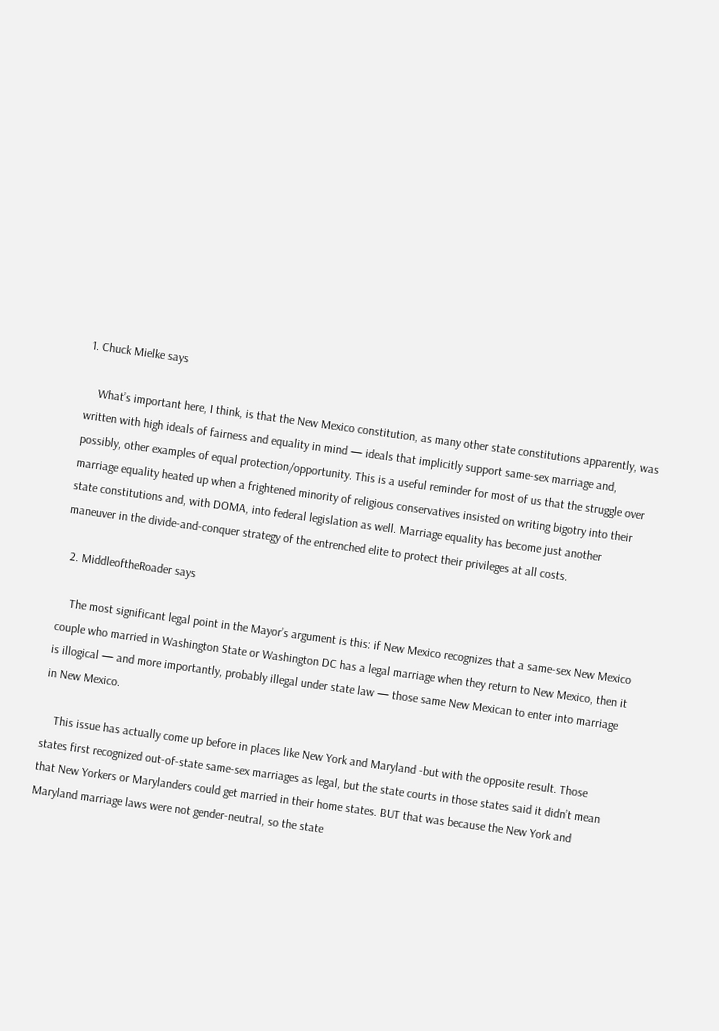1. Chuck Mielke says

    What’s important here, I think, is that the New Mexico constitution, as many other state constitutions apparently, was written with high ideals of fairness and equality in mind — ideals that implicitly support same-sex marriage and, possibly, other examples of equal protection/opportunity. This is a useful reminder for most of us that the struggle over marriage equality heated up when a frightened minority of religious conservatives insisted on writing bigotry into their state constitutions and, with DOMA, into federal legislation as well. Marriage equality has become just another maneuver in the divide-and-conquer strategy of the entrenched elite to protect their privileges at all costs.

  2. MiddleoftheRoader says

    The most significant legal point in the Mayor’s argument is this: if New Mexico recognizes that a same-sex New Mexico couple who married in Washington State or Washington DC has a legal marriage when they return to New Mexico, then it is illogical — and more importantly, probably illegal under state law — those same New Mexican to enter into marriage in New Mexico.

    This issue has actually come up before in places like New York and Maryland -but with the opposite result. Those states first recognized out-of-state same-sex marriages as legal, but the state courts in those states said it didn’t mean that New Yorkers or Marylanders could get married in their home states. BUT that was because the New York and Maryland marriage laws were not gender-neutral, so the state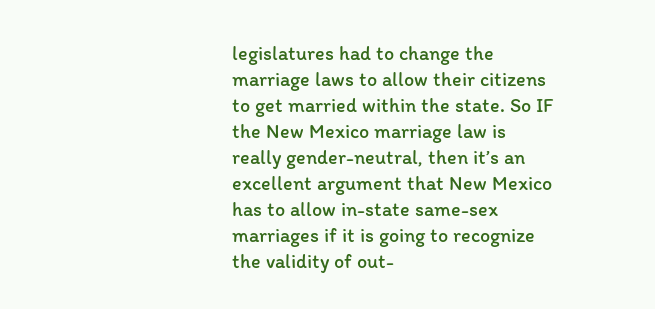legislatures had to change the marriage laws to allow their citizens to get married within the state. So IF the New Mexico marriage law is really gender-neutral, then it’s an excellent argument that New Mexico has to allow in-state same-sex marriages if it is going to recognize the validity of out-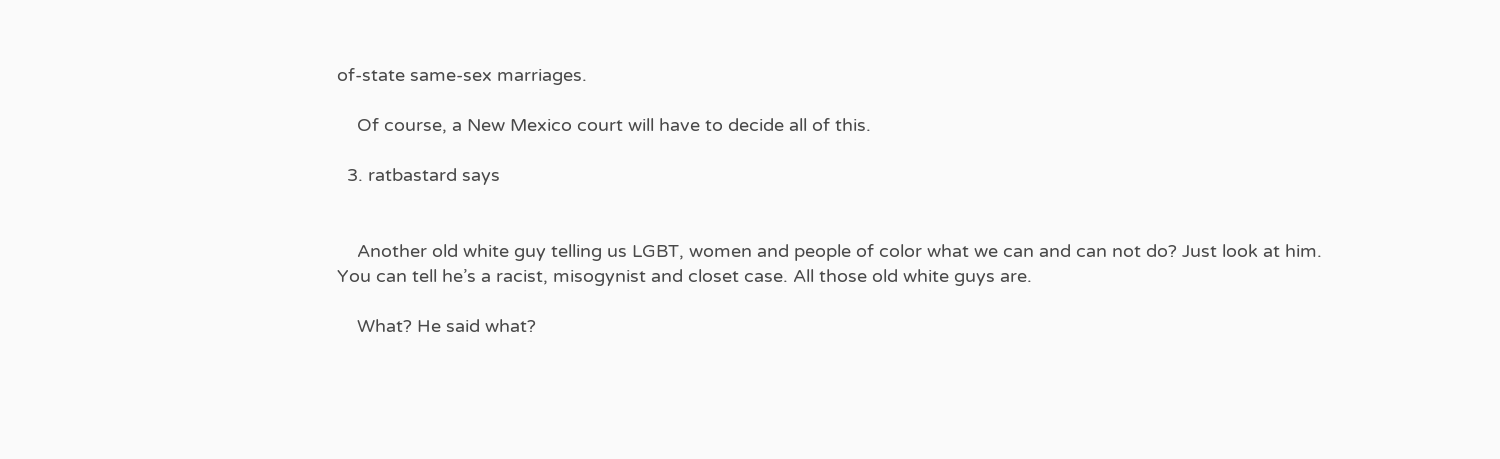of-state same-sex marriages.

    Of course, a New Mexico court will have to decide all of this.

  3. ratbastard says


    Another old white guy telling us LGBT, women and people of color what we can and can not do? Just look at him. You can tell he’s a racist, misogynist and closet case. All those old white guys are.

    What? He said what?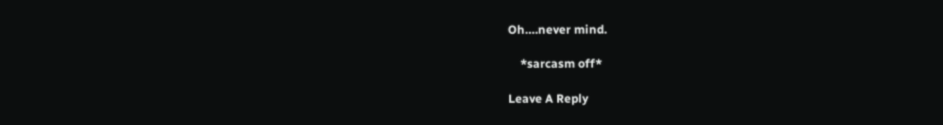Oh….never mind.

    *sarcasm off*

Leave A Reply